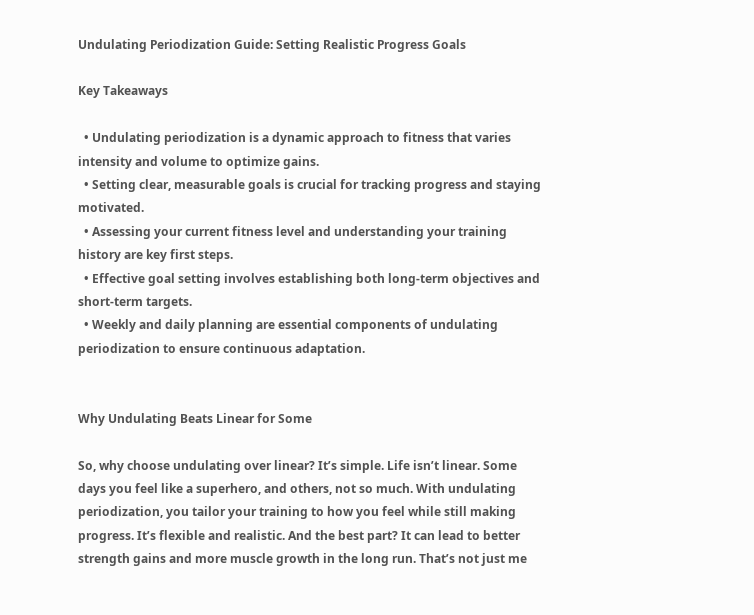Undulating Periodization Guide: Setting Realistic Progress Goals

Key Takeaways

  • Undulating periodization is a dynamic approach to fitness that varies intensity and volume to optimize gains.
  • Setting clear, measurable goals is crucial for tracking progress and staying motivated.
  • Assessing your current fitness level and understanding your training history are key first steps.
  • Effective goal setting involves establishing both long-term objectives and short-term targets.
  • Weekly and daily planning are essential components of undulating periodization to ensure continuous adaptation.


Why Undulating Beats Linear for Some

So, why choose undulating over linear? It’s simple. Life isn’t linear. Some days you feel like a superhero, and others, not so much. With undulating periodization, you tailor your training to how you feel while still making progress. It’s flexible and realistic. And the best part? It can lead to better strength gains and more muscle growth in the long run. That’s not just me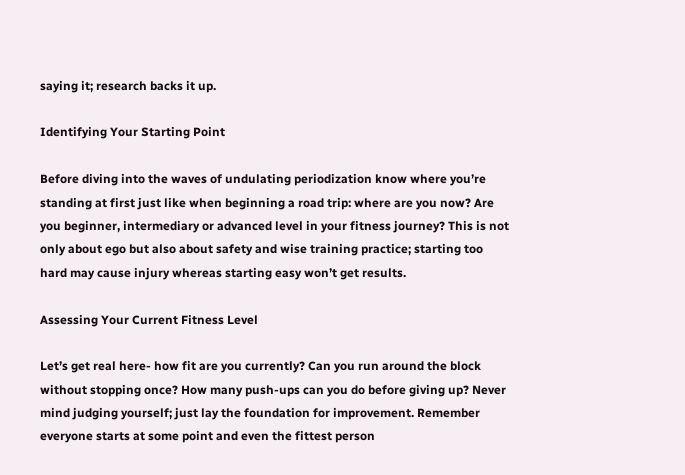saying it; research backs it up.

Identifying Your Starting Point

Before diving into the waves of undulating periodization know where you’re standing at first just like when beginning a road trip: where are you now? Are you beginner, intermediary or advanced level in your fitness journey? This is not only about ego but also about safety and wise training practice; starting too hard may cause injury whereas starting easy won’t get results.

Assessing Your Current Fitness Level

Let’s get real here- how fit are you currently? Can you run around the block without stopping once? How many push-ups can you do before giving up? Never mind judging yourself; just lay the foundation for improvement. Remember everyone starts at some point and even the fittest person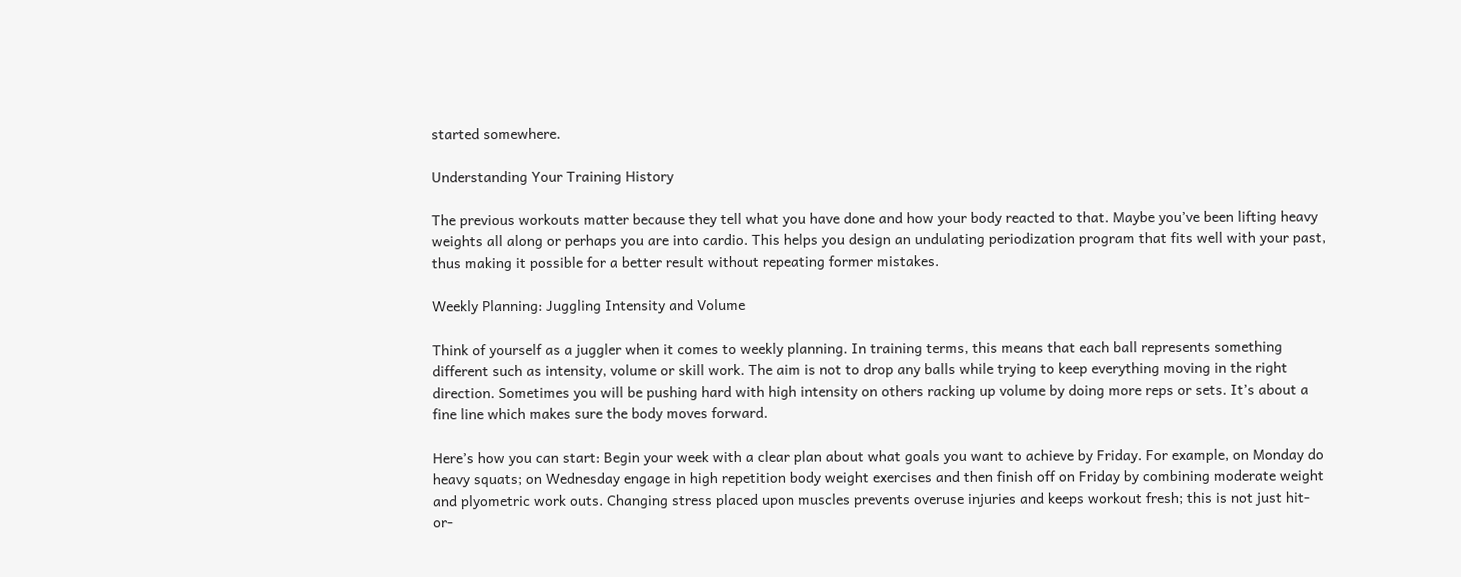started somewhere.

Understanding Your Training History

The previous workouts matter because they tell what you have done and how your body reacted to that. Maybe you’ve been lifting heavy weights all along or perhaps you are into cardio. This helps you design an undulating periodization program that fits well with your past, thus making it possible for a better result without repeating former mistakes.

Weekly Planning: Juggling Intensity and Volume

Think of yourself as a juggler when it comes to weekly planning. In training terms, this means that each ball represents something different such as intensity, volume or skill work. The aim is not to drop any balls while trying to keep everything moving in the right direction. Sometimes you will be pushing hard with high intensity on others racking up volume by doing more reps or sets. It’s about a fine line which makes sure the body moves forward.

Here’s how you can start: Begin your week with a clear plan about what goals you want to achieve by Friday. For example, on Monday do heavy squats; on Wednesday engage in high repetition body weight exercises and then finish off on Friday by combining moderate weight and plyometric work outs. Changing stress placed upon muscles prevents overuse injuries and keeps workout fresh; this is not just hit-or-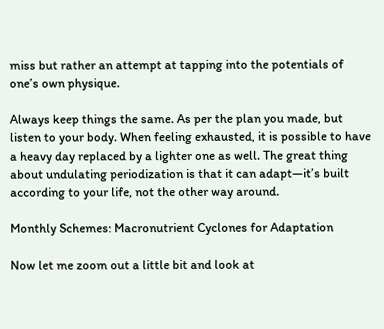miss but rather an attempt at tapping into the potentials of one’s own physique.

Always keep things the same. As per the plan you made, but listen to your body. When feeling exhausted, it is possible to have a heavy day replaced by a lighter one as well. The great thing about undulating periodization is that it can adapt—it’s built according to your life, not the other way around.

Monthly Schemes: Macronutrient Cyclones for Adaptation

Now let me zoom out a little bit and look at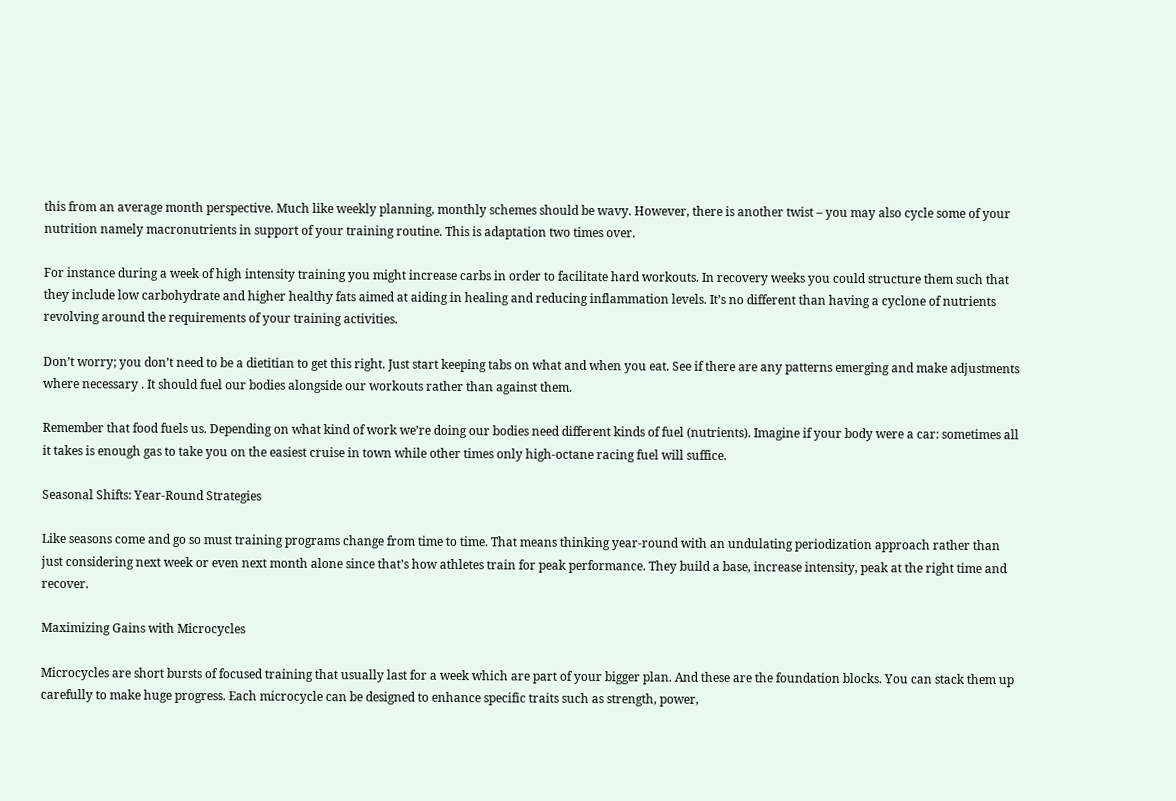this from an average month perspective. Much like weekly planning, monthly schemes should be wavy. However, there is another twist – you may also cycle some of your nutrition namely macronutrients in support of your training routine. This is adaptation two times over.

For instance during a week of high intensity training you might increase carbs in order to facilitate hard workouts. In recovery weeks you could structure them such that they include low carbohydrate and higher healthy fats aimed at aiding in healing and reducing inflammation levels. It’s no different than having a cyclone of nutrients revolving around the requirements of your training activities.

Don’t worry; you don’t need to be a dietitian to get this right. Just start keeping tabs on what and when you eat. See if there are any patterns emerging and make adjustments where necessary . It should fuel our bodies alongside our workouts rather than against them.

Remember that food fuels us. Depending on what kind of work we’re doing our bodies need different kinds of fuel (nutrients). Imagine if your body were a car: sometimes all it takes is enough gas to take you on the easiest cruise in town while other times only high-octane racing fuel will suffice.

Seasonal Shifts: Year-Round Strategies

Like seasons come and go so must training programs change from time to time. That means thinking year-round with an undulating periodization approach rather than just considering next week or even next month alone since that’s how athletes train for peak performance. They build a base, increase intensity, peak at the right time and recover.

Maximizing Gains with Microcycles

Microcycles are short bursts of focused training that usually last for a week which are part of your bigger plan. And these are the foundation blocks. You can stack them up carefully to make huge progress. Each microcycle can be designed to enhance specific traits such as strength, power,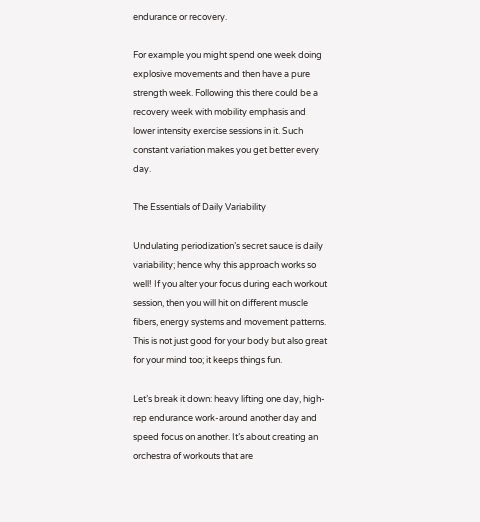endurance or recovery.

For example you might spend one week doing explosive movements and then have a pure strength week. Following this there could be a recovery week with mobility emphasis and lower intensity exercise sessions in it. Such constant variation makes you get better every day.

The Essentials of Daily Variability

Undulating periodization’s secret sauce is daily variability; hence why this approach works so well! If you alter your focus during each workout session, then you will hit on different muscle fibers, energy systems and movement patterns. This is not just good for your body but also great for your mind too; it keeps things fun.

Let’s break it down: heavy lifting one day, high-rep endurance work-around another day and speed focus on another. It’s about creating an orchestra of workouts that are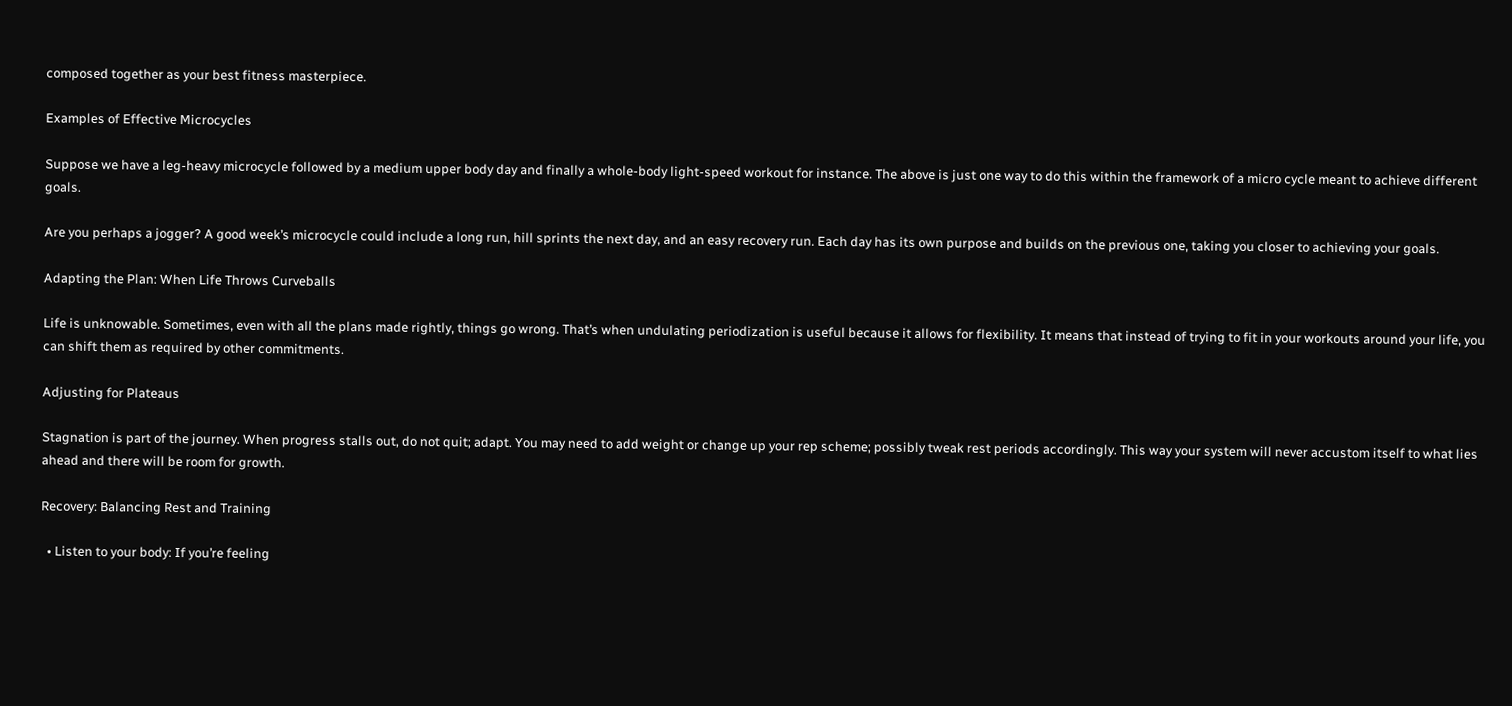composed together as your best fitness masterpiece.

Examples of Effective Microcycles

Suppose we have a leg-heavy microcycle followed by a medium upper body day and finally a whole-body light-speed workout for instance. The above is just one way to do this within the framework of a micro cycle meant to achieve different goals.

Are you perhaps a jogger? A good week’s microcycle could include a long run, hill sprints the next day, and an easy recovery run. Each day has its own purpose and builds on the previous one, taking you closer to achieving your goals.

Adapting the Plan: When Life Throws Curveballs

Life is unknowable. Sometimes, even with all the plans made rightly, things go wrong. That’s when undulating periodization is useful because it allows for flexibility. It means that instead of trying to fit in your workouts around your life, you can shift them as required by other commitments.

Adjusting for Plateaus

Stagnation is part of the journey. When progress stalls out, do not quit; adapt. You may need to add weight or change up your rep scheme; possibly tweak rest periods accordingly. This way your system will never accustom itself to what lies ahead and there will be room for growth.

Recovery: Balancing Rest and Training

  • Listen to your body: If you’re feeling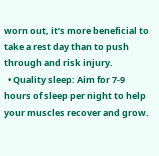worn out, it’s more beneficial to take a rest day than to push through and risk injury.
  • Quality sleep: Aim for 7-9 hours of sleep per night to help your muscles recover and grow.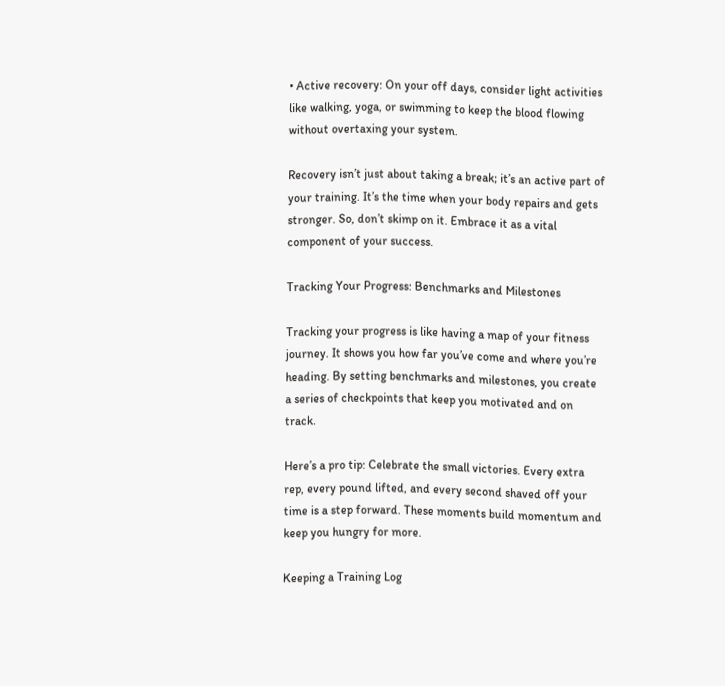• Active recovery: On your off days, consider light activities like walking, yoga, or swimming to keep the blood flowing without overtaxing your system.

Recovery isn’t just about taking a break; it’s an active part of your training. It’s the time when your body repairs and gets stronger. So, don’t skimp on it. Embrace it as a vital component of your success.

Tracking Your Progress: Benchmarks and Milestones

Tracking your progress is like having a map of your fitness journey. It shows you how far you’ve come and where you’re heading. By setting benchmarks and milestones, you create a series of checkpoints that keep you motivated and on track.

Here’s a pro tip: Celebrate the small victories. Every extra rep, every pound lifted, and every second shaved off your time is a step forward. These moments build momentum and keep you hungry for more.

Keeping a Training Log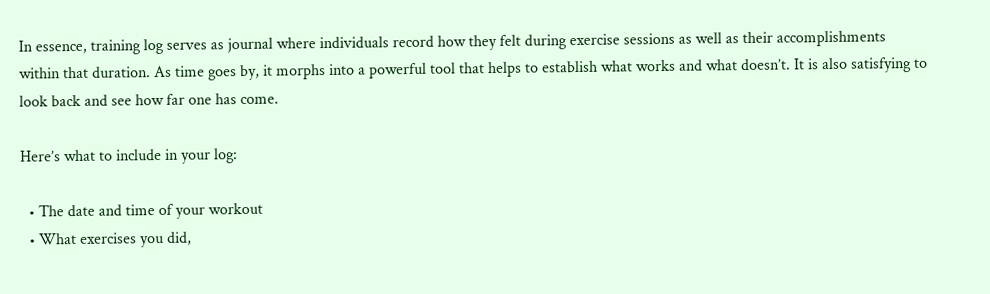In essence, training log serves as journal where individuals record how they felt during exercise sessions as well as their accomplishments within that duration. As time goes by, it morphs into a powerful tool that helps to establish what works and what doesn’t. It is also satisfying to look back and see how far one has come.

Here’s what to include in your log:

  • The date and time of your workout
  • What exercises you did,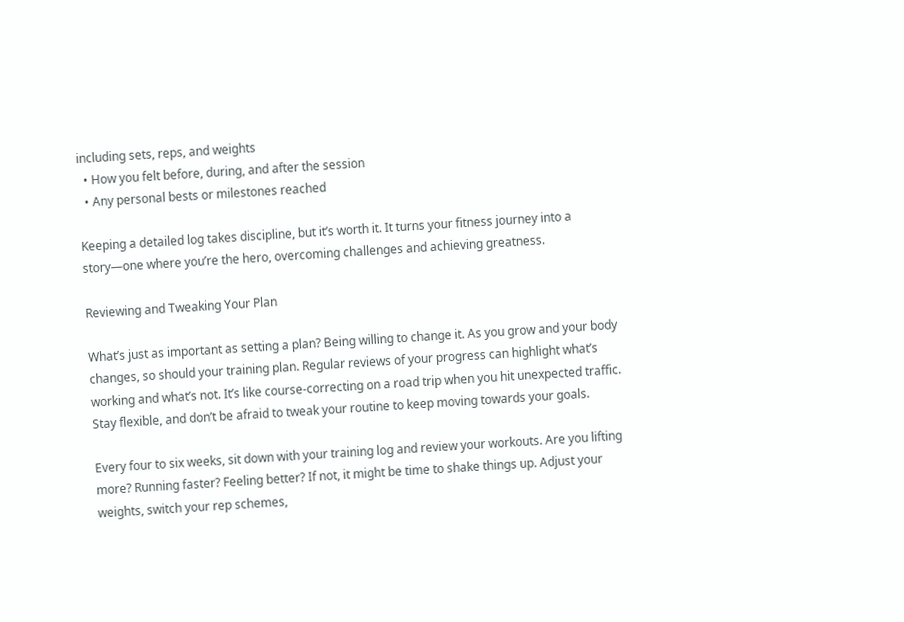including sets, reps, and weights
  • How you felt before, during, and after the session
  • Any personal bests or milestones reached

Keeping a detailed log takes discipline, but it’s worth it. It turns your fitness journey into a story—one where you’re the hero, overcoming challenges and achieving greatness.

Reviewing and Tweaking Your Plan

What’s just as important as setting a plan? Being willing to change it. As you grow and your body changes, so should your training plan. Regular reviews of your progress can highlight what’s working and what’s not. It’s like course-correcting on a road trip when you hit unexpected traffic. Stay flexible, and don’t be afraid to tweak your routine to keep moving towards your goals.

Every four to six weeks, sit down with your training log and review your workouts. Are you lifting more? Running faster? Feeling better? If not, it might be time to shake things up. Adjust your weights, switch your rep schemes,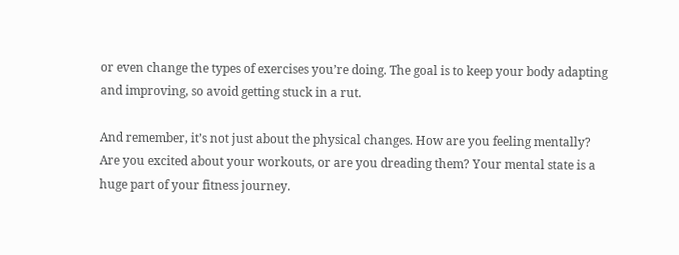or even change the types of exercises you’re doing. The goal is to keep your body adapting and improving, so avoid getting stuck in a rut.

And remember, it’s not just about the physical changes. How are you feeling mentally? Are you excited about your workouts, or are you dreading them? Your mental state is a huge part of your fitness journey.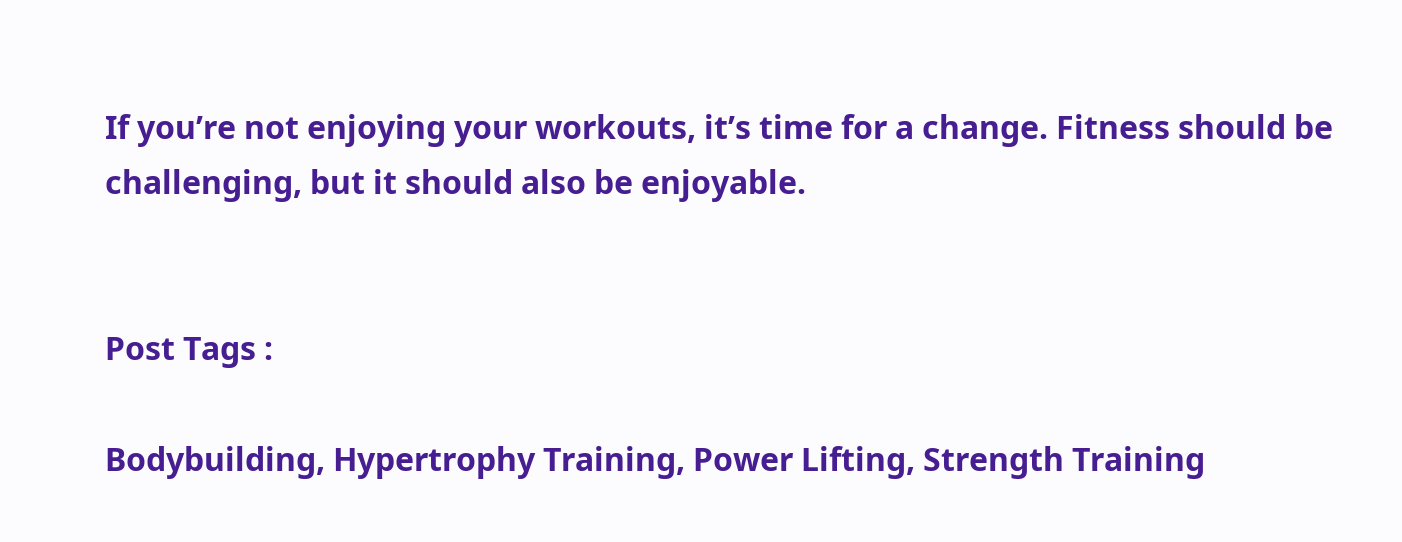If you’re not enjoying your workouts, it’s time for a change. Fitness should be challenging, but it should also be enjoyable.


Post Tags :

Bodybuilding, Hypertrophy Training, Power Lifting, Strength Training